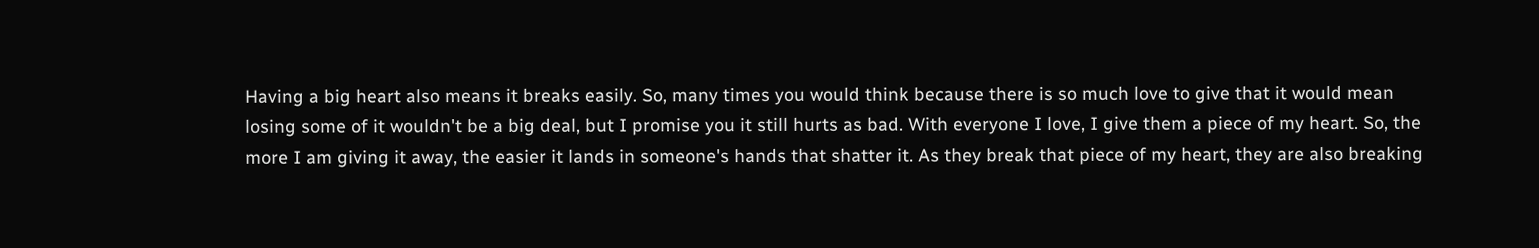Having a big heart also means it breaks easily. So, many times you would think because there is so much love to give that it would mean losing some of it wouldn't be a big deal, but I promise you it still hurts as bad. With everyone I love, I give them a piece of my heart. So, the more I am giving it away, the easier it lands in someone's hands that shatter it. As they break that piece of my heart, they are also breaking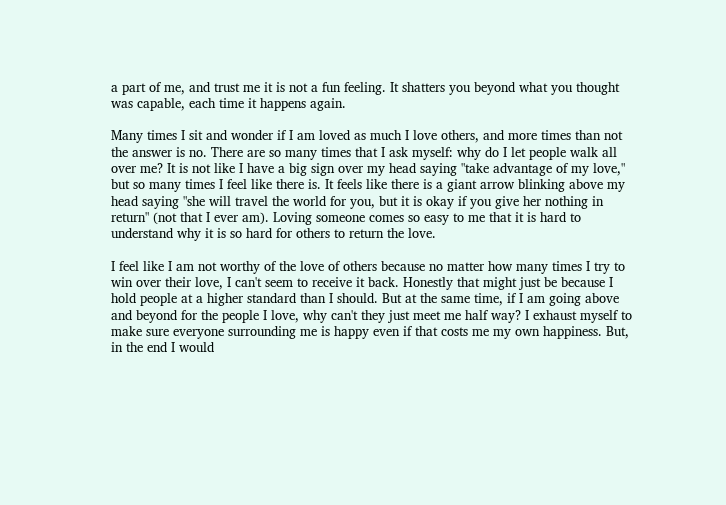a part of me, and trust me it is not a fun feeling. It shatters you beyond what you thought was capable, each time it happens again.

Many times I sit and wonder if I am loved as much I love others, and more times than not the answer is no. There are so many times that I ask myself: why do I let people walk all over me? It is not like I have a big sign over my head saying "take advantage of my love," but so many times I feel like there is. It feels like there is a giant arrow blinking above my head saying "she will travel the world for you, but it is okay if you give her nothing in return" (not that I ever am). Loving someone comes so easy to me that it is hard to understand why it is so hard for others to return the love.

I feel like I am not worthy of the love of others because no matter how many times I try to win over their love, I can't seem to receive it back. Honestly that might just be because I hold people at a higher standard than I should. But at the same time, if I am going above and beyond for the people I love, why can't they just meet me half way? I exhaust myself to make sure everyone surrounding me is happy even if that costs me my own happiness. But, in the end I would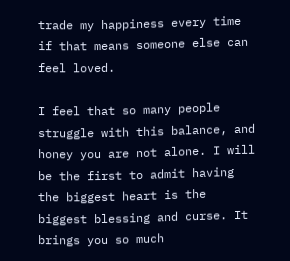trade my happiness every time if that means someone else can feel loved.

I feel that so many people struggle with this balance, and honey you are not alone. I will be the first to admit having the biggest heart is the biggest blessing and curse. It brings you so much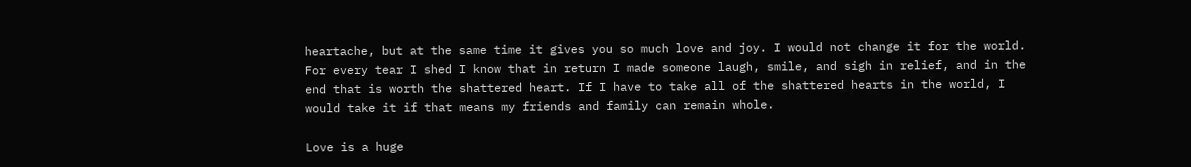heartache, but at the same time it gives you so much love and joy. I would not change it for the world. For every tear I shed I know that in return I made someone laugh, smile, and sigh in relief, and in the end that is worth the shattered heart. If I have to take all of the shattered hearts in the world, I would take it if that means my friends and family can remain whole.

Love is a huge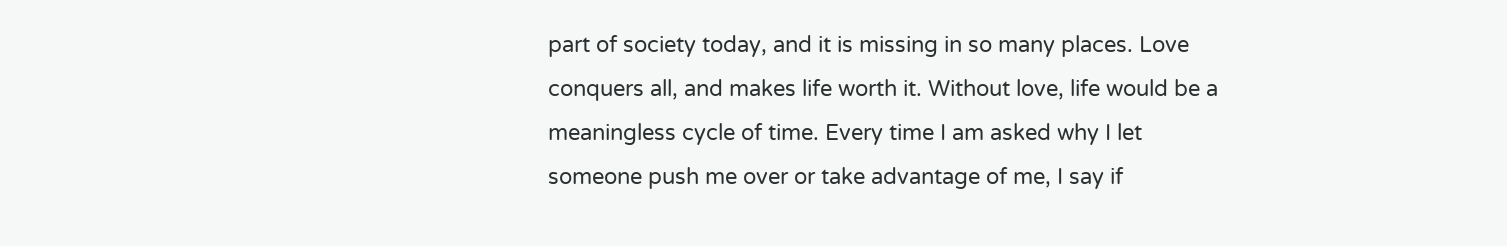part of society today, and it is missing in so many places. Love conquers all, and makes life worth it. Without love, life would be a meaningless cycle of time. Every time I am asked why I let someone push me over or take advantage of me, I say if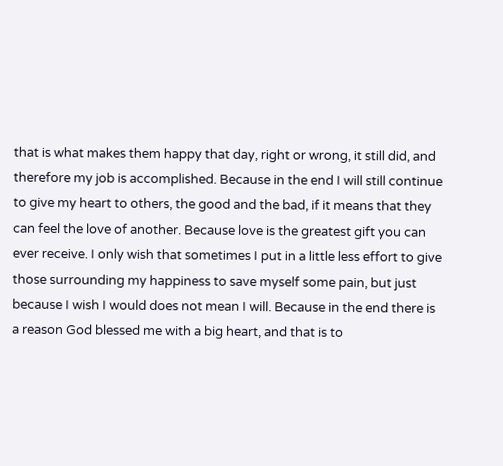that is what makes them happy that day, right or wrong, it still did, and therefore my job is accomplished. Because in the end I will still continue to give my heart to others, the good and the bad, if it means that they can feel the love of another. Because love is the greatest gift you can ever receive. I only wish that sometimes I put in a little less effort to give those surrounding my happiness to save myself some pain, but just because I wish I would does not mean I will. Because in the end there is a reason God blessed me with a big heart, and that is to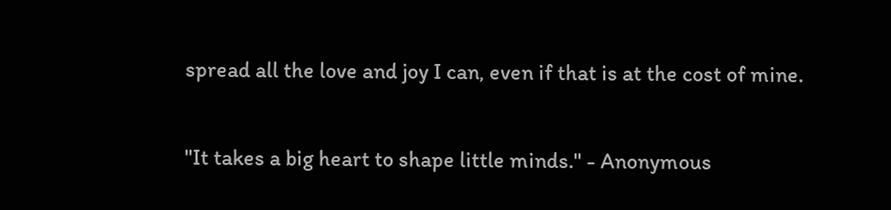spread all the love and joy I can, even if that is at the cost of mine.

"It takes a big heart to shape little minds." - Anonymous